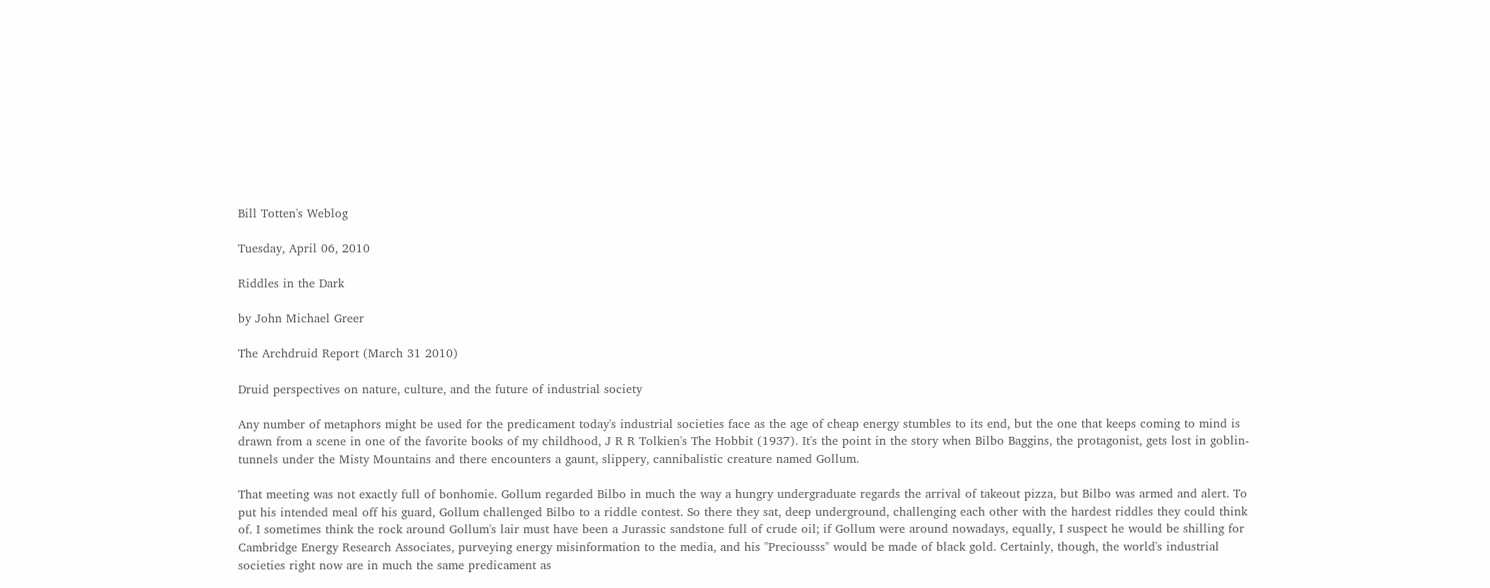Bill Totten's Weblog

Tuesday, April 06, 2010

Riddles in the Dark

by John Michael Greer

The Archdruid Report (March 31 2010)

Druid perspectives on nature, culture, and the future of industrial society

Any number of metaphors might be used for the predicament today's industrial societies face as the age of cheap energy stumbles to its end, but the one that keeps coming to mind is drawn from a scene in one of the favorite books of my childhood, J R R Tolkien's The Hobbit (1937). It's the point in the story when Bilbo Baggins, the protagonist, gets lost in goblin-tunnels under the Misty Mountains and there encounters a gaunt, slippery, cannibalistic creature named Gollum.

That meeting was not exactly full of bonhomie. Gollum regarded Bilbo in much the way a hungry undergraduate regards the arrival of takeout pizza, but Bilbo was armed and alert. To put his intended meal off his guard, Gollum challenged Bilbo to a riddle contest. So there they sat, deep underground, challenging each other with the hardest riddles they could think of. I sometimes think the rock around Gollum's lair must have been a Jurassic sandstone full of crude oil; if Gollum were around nowadays, equally, I suspect he would be shilling for Cambridge Energy Research Associates, purveying energy misinformation to the media, and his "Preciousss" would be made of black gold. Certainly, though, the world's industrial societies right now are in much the same predicament as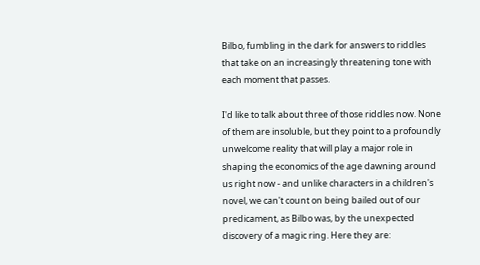Bilbo, fumbling in the dark for answers to riddles that take on an increasingly threatening tone with each moment that passes.

I'd like to talk about three of those riddles now. None of them are insoluble, but they point to a profoundly unwelcome reality that will play a major role in shaping the economics of the age dawning around us right now - and unlike characters in a children's novel, we can't count on being bailed out of our predicament, as Bilbo was, by the unexpected discovery of a magic ring. Here they are: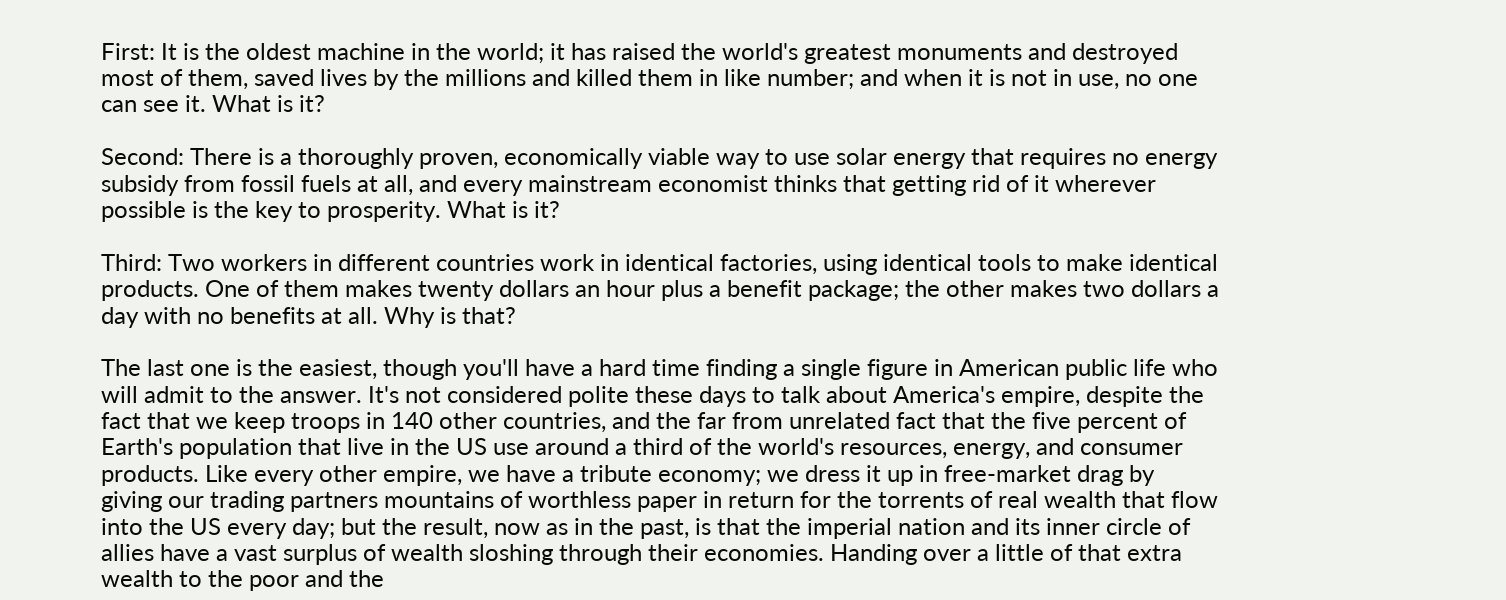First: It is the oldest machine in the world; it has raised the world's greatest monuments and destroyed most of them, saved lives by the millions and killed them in like number; and when it is not in use, no one can see it. What is it?

Second: There is a thoroughly proven, economically viable way to use solar energy that requires no energy subsidy from fossil fuels at all, and every mainstream economist thinks that getting rid of it wherever possible is the key to prosperity. What is it?

Third: Two workers in different countries work in identical factories, using identical tools to make identical products. One of them makes twenty dollars an hour plus a benefit package; the other makes two dollars a day with no benefits at all. Why is that?

The last one is the easiest, though you'll have a hard time finding a single figure in American public life who will admit to the answer. It's not considered polite these days to talk about America's empire, despite the fact that we keep troops in 140 other countries, and the far from unrelated fact that the five percent of Earth's population that live in the US use around a third of the world's resources, energy, and consumer products. Like every other empire, we have a tribute economy; we dress it up in free-market drag by giving our trading partners mountains of worthless paper in return for the torrents of real wealth that flow into the US every day; but the result, now as in the past, is that the imperial nation and its inner circle of allies have a vast surplus of wealth sloshing through their economies. Handing over a little of that extra wealth to the poor and the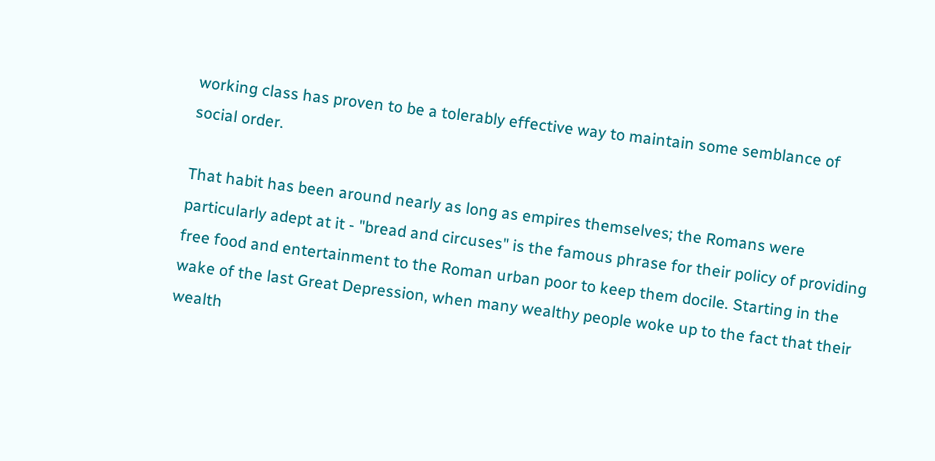working class has proven to be a tolerably effective way to maintain some semblance of social order.

That habit has been around nearly as long as empires themselves; the Romans were particularly adept at it - "bread and circuses" is the famous phrase for their policy of providing free food and entertainment to the Roman urban poor to keep them docile. Starting in the wake of the last Great Depression, when many wealthy people woke up to the fact that their wealth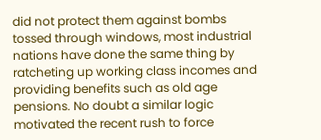did not protect them against bombs tossed through windows, most industrial nations have done the same thing by ratcheting up working class incomes and providing benefits such as old age pensions. No doubt a similar logic motivated the recent rush to force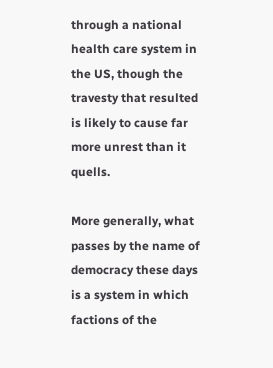through a national health care system in the US, though the travesty that resulted is likely to cause far more unrest than it quells.

More generally, what passes by the name of democracy these days is a system in which factions of the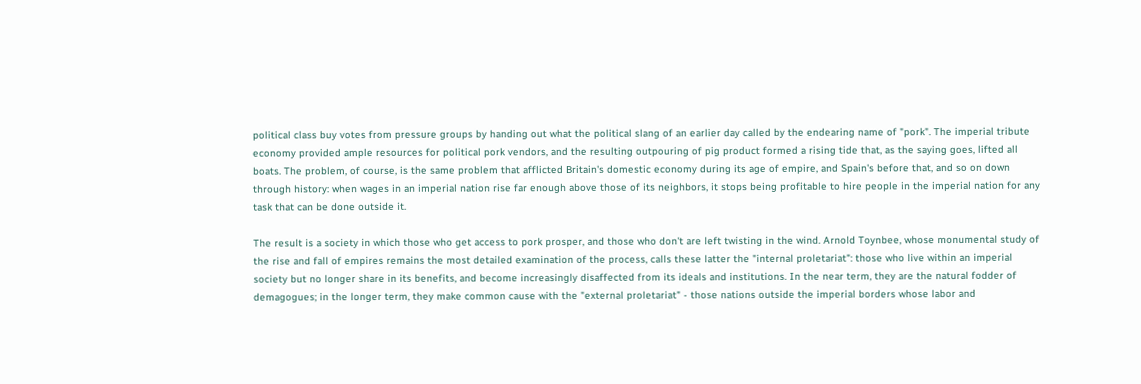political class buy votes from pressure groups by handing out what the political slang of an earlier day called by the endearing name of "pork". The imperial tribute economy provided ample resources for political pork vendors, and the resulting outpouring of pig product formed a rising tide that, as the saying goes, lifted all boats. The problem, of course, is the same problem that afflicted Britain's domestic economy during its age of empire, and Spain's before that, and so on down through history: when wages in an imperial nation rise far enough above those of its neighbors, it stops being profitable to hire people in the imperial nation for any task that can be done outside it.

The result is a society in which those who get access to pork prosper, and those who don't are left twisting in the wind. Arnold Toynbee, whose monumental study of the rise and fall of empires remains the most detailed examination of the process, calls these latter the "internal proletariat": those who live within an imperial society but no longer share in its benefits, and become increasingly disaffected from its ideals and institutions. In the near term, they are the natural fodder of demagogues; in the longer term, they make common cause with the "external proletariat" - those nations outside the imperial borders whose labor and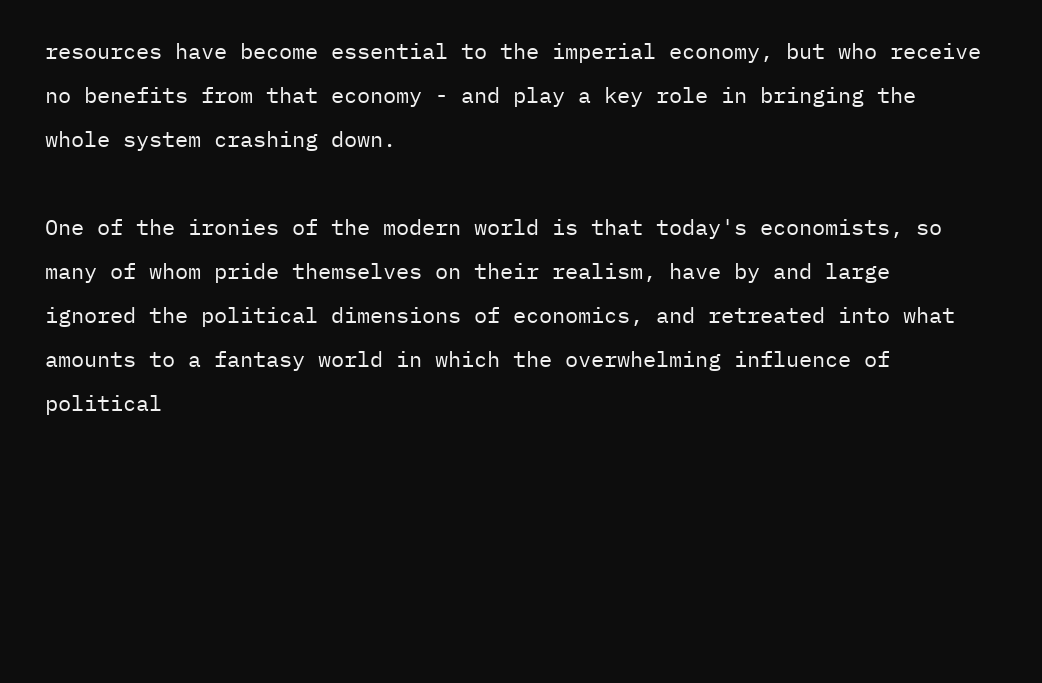resources have become essential to the imperial economy, but who receive no benefits from that economy - and play a key role in bringing the whole system crashing down.

One of the ironies of the modern world is that today's economists, so many of whom pride themselves on their realism, have by and large ignored the political dimensions of economics, and retreated into what amounts to a fantasy world in which the overwhelming influence of political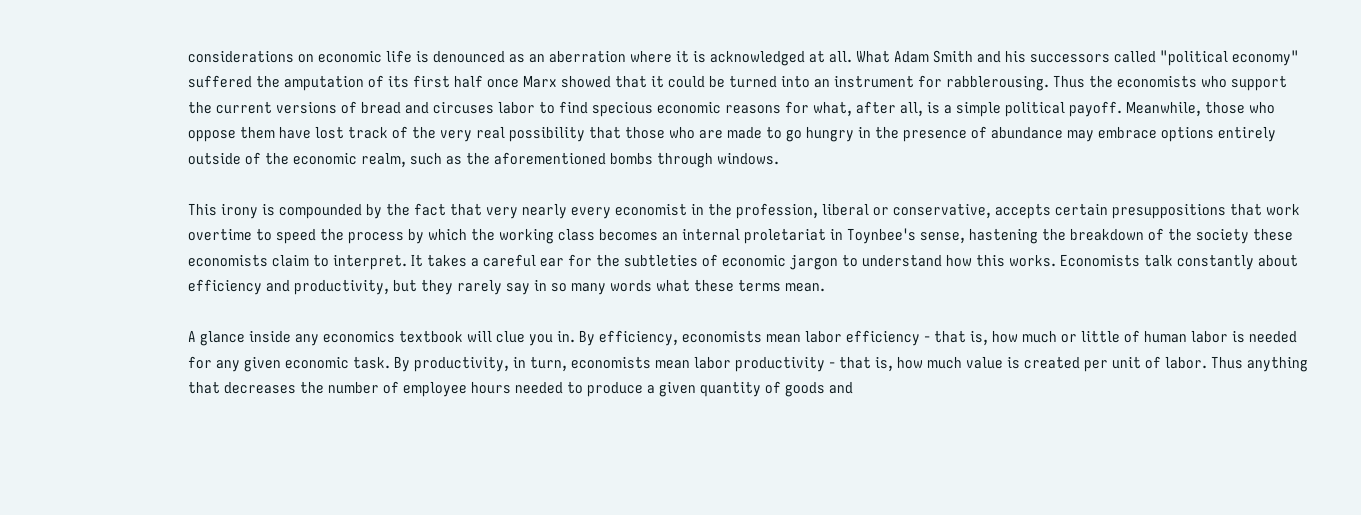considerations on economic life is denounced as an aberration where it is acknowledged at all. What Adam Smith and his successors called "political economy" suffered the amputation of its first half once Marx showed that it could be turned into an instrument for rabblerousing. Thus the economists who support the current versions of bread and circuses labor to find specious economic reasons for what, after all, is a simple political payoff. Meanwhile, those who oppose them have lost track of the very real possibility that those who are made to go hungry in the presence of abundance may embrace options entirely outside of the economic realm, such as the aforementioned bombs through windows.

This irony is compounded by the fact that very nearly every economist in the profession, liberal or conservative, accepts certain presuppositions that work overtime to speed the process by which the working class becomes an internal proletariat in Toynbee's sense, hastening the breakdown of the society these economists claim to interpret. It takes a careful ear for the subtleties of economic jargon to understand how this works. Economists talk constantly about efficiency and productivity, but they rarely say in so many words what these terms mean.

A glance inside any economics textbook will clue you in. By efficiency, economists mean labor efficiency - that is, how much or little of human labor is needed for any given economic task. By productivity, in turn, economists mean labor productivity - that is, how much value is created per unit of labor. Thus anything that decreases the number of employee hours needed to produce a given quantity of goods and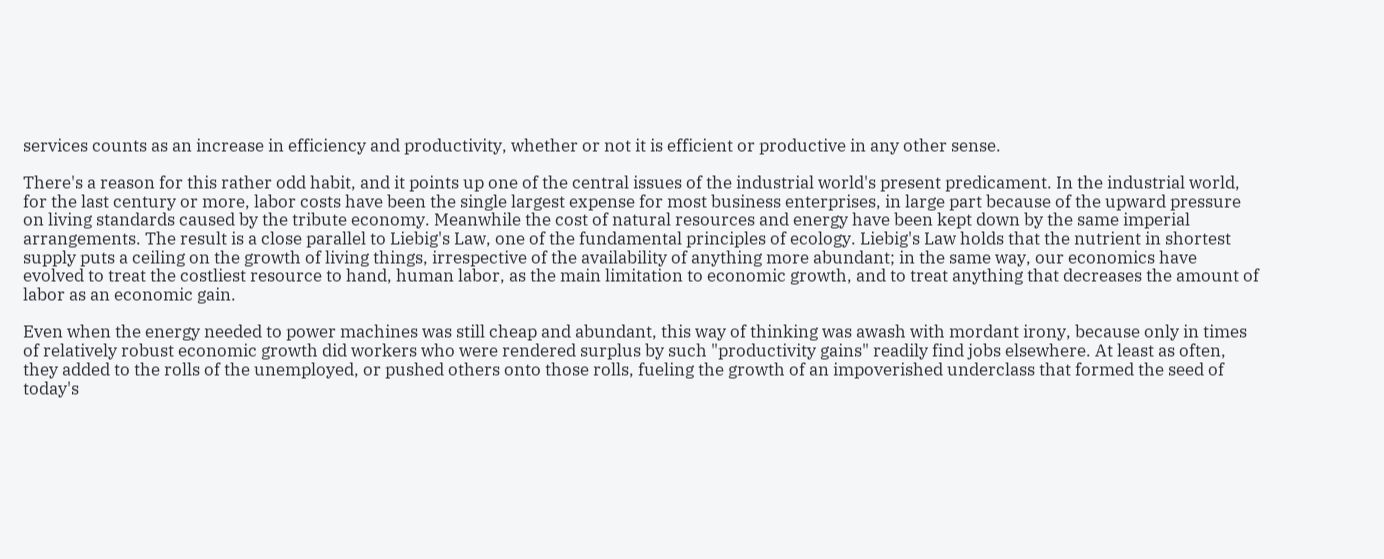services counts as an increase in efficiency and productivity, whether or not it is efficient or productive in any other sense.

There's a reason for this rather odd habit, and it points up one of the central issues of the industrial world's present predicament. In the industrial world, for the last century or more, labor costs have been the single largest expense for most business enterprises, in large part because of the upward pressure on living standards caused by the tribute economy. Meanwhile the cost of natural resources and energy have been kept down by the same imperial arrangements. The result is a close parallel to Liebig's Law, one of the fundamental principles of ecology. Liebig's Law holds that the nutrient in shortest supply puts a ceiling on the growth of living things, irrespective of the availability of anything more abundant; in the same way, our economics have evolved to treat the costliest resource to hand, human labor, as the main limitation to economic growth, and to treat anything that decreases the amount of labor as an economic gain.

Even when the energy needed to power machines was still cheap and abundant, this way of thinking was awash with mordant irony, because only in times of relatively robust economic growth did workers who were rendered surplus by such "productivity gains" readily find jobs elsewhere. At least as often, they added to the rolls of the unemployed, or pushed others onto those rolls, fueling the growth of an impoverished underclass that formed the seed of today's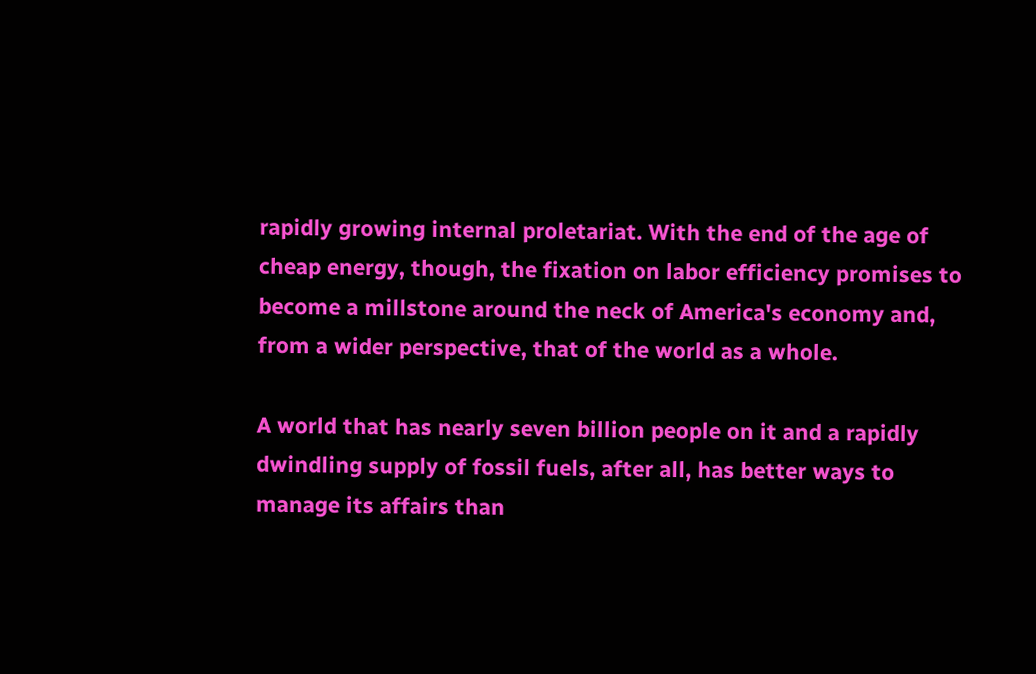rapidly growing internal proletariat. With the end of the age of cheap energy, though, the fixation on labor efficiency promises to become a millstone around the neck of America's economy and, from a wider perspective, that of the world as a whole.

A world that has nearly seven billion people on it and a rapidly dwindling supply of fossil fuels, after all, has better ways to manage its affairs than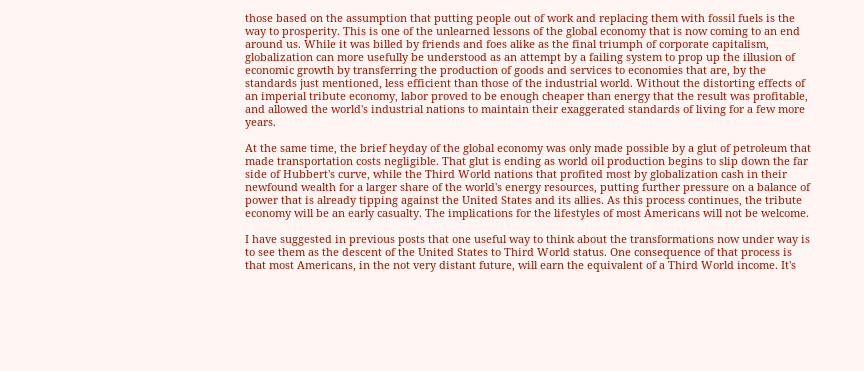those based on the assumption that putting people out of work and replacing them with fossil fuels is the way to prosperity. This is one of the unlearned lessons of the global economy that is now coming to an end around us. While it was billed by friends and foes alike as the final triumph of corporate capitalism, globalization can more usefully be understood as an attempt by a failing system to prop up the illusion of economic growth by transferring the production of goods and services to economies that are, by the standards just mentioned, less efficient than those of the industrial world. Without the distorting effects of an imperial tribute economy, labor proved to be enough cheaper than energy that the result was profitable, and allowed the world's industrial nations to maintain their exaggerated standards of living for a few more years.

At the same time, the brief heyday of the global economy was only made possible by a glut of petroleum that made transportation costs negligible. That glut is ending as world oil production begins to slip down the far side of Hubbert's curve, while the Third World nations that profited most by globalization cash in their newfound wealth for a larger share of the world's energy resources, putting further pressure on a balance of power that is already tipping against the United States and its allies. As this process continues, the tribute economy will be an early casualty. The implications for the lifestyles of most Americans will not be welcome.

I have suggested in previous posts that one useful way to think about the transformations now under way is to see them as the descent of the United States to Third World status. One consequence of that process is that most Americans, in the not very distant future, will earn the equivalent of a Third World income. It's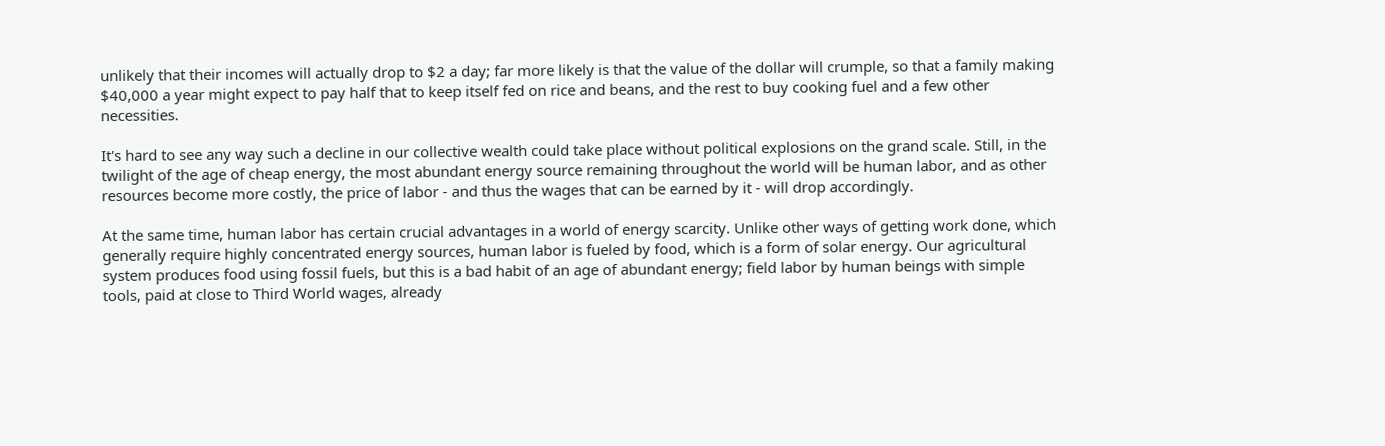unlikely that their incomes will actually drop to $2 a day; far more likely is that the value of the dollar will crumple, so that a family making $40,000 a year might expect to pay half that to keep itself fed on rice and beans, and the rest to buy cooking fuel and a few other necessities.

It's hard to see any way such a decline in our collective wealth could take place without political explosions on the grand scale. Still, in the twilight of the age of cheap energy, the most abundant energy source remaining throughout the world will be human labor, and as other resources become more costly, the price of labor - and thus the wages that can be earned by it - will drop accordingly.

At the same time, human labor has certain crucial advantages in a world of energy scarcity. Unlike other ways of getting work done, which generally require highly concentrated energy sources, human labor is fueled by food, which is a form of solar energy. Our agricultural system produces food using fossil fuels, but this is a bad habit of an age of abundant energy; field labor by human beings with simple tools, paid at close to Third World wages, already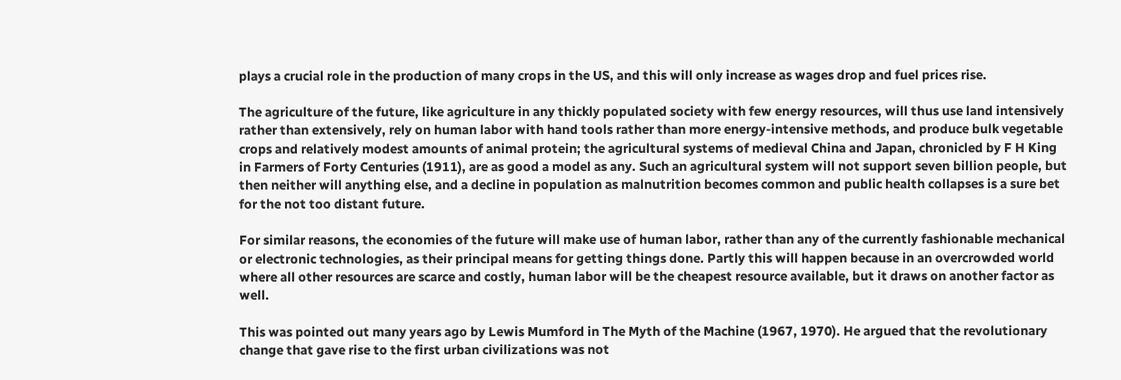plays a crucial role in the production of many crops in the US, and this will only increase as wages drop and fuel prices rise.

The agriculture of the future, like agriculture in any thickly populated society with few energy resources, will thus use land intensively rather than extensively, rely on human labor with hand tools rather than more energy-intensive methods, and produce bulk vegetable crops and relatively modest amounts of animal protein; the agricultural systems of medieval China and Japan, chronicled by F H King in Farmers of Forty Centuries (1911), are as good a model as any. Such an agricultural system will not support seven billion people, but then neither will anything else, and a decline in population as malnutrition becomes common and public health collapses is a sure bet for the not too distant future.

For similar reasons, the economies of the future will make use of human labor, rather than any of the currently fashionable mechanical or electronic technologies, as their principal means for getting things done. Partly this will happen because in an overcrowded world where all other resources are scarce and costly, human labor will be the cheapest resource available, but it draws on another factor as well.

This was pointed out many years ago by Lewis Mumford in The Myth of the Machine (1967, 1970). He argued that the revolutionary change that gave rise to the first urban civilizations was not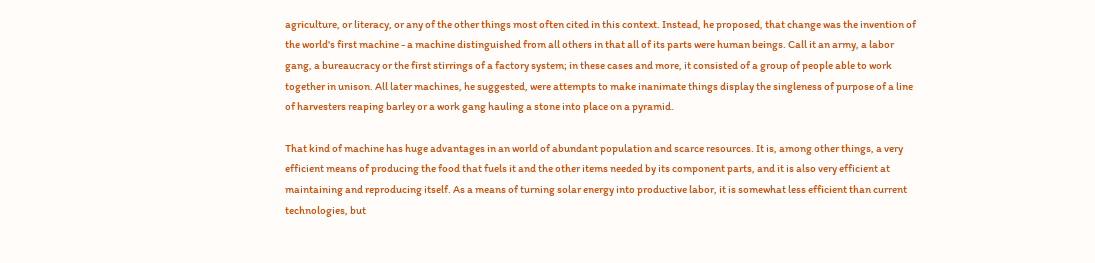agriculture, or literacy, or any of the other things most often cited in this context. Instead, he proposed, that change was the invention of the world's first machine - a machine distinguished from all others in that all of its parts were human beings. Call it an army, a labor gang, a bureaucracy or the first stirrings of a factory system; in these cases and more, it consisted of a group of people able to work together in unison. All later machines, he suggested, were attempts to make inanimate things display the singleness of purpose of a line of harvesters reaping barley or a work gang hauling a stone into place on a pyramid.

That kind of machine has huge advantages in an world of abundant population and scarce resources. It is, among other things, a very efficient means of producing the food that fuels it and the other items needed by its component parts, and it is also very efficient at maintaining and reproducing itself. As a means of turning solar energy into productive labor, it is somewhat less efficient than current technologies, but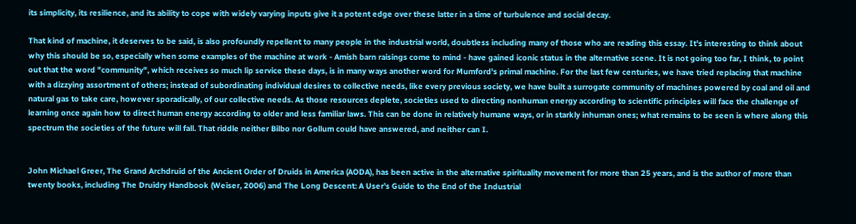its simplicity, its resilience, and its ability to cope with widely varying inputs give it a potent edge over these latter in a time of turbulence and social decay.

That kind of machine, it deserves to be said, is also profoundly repellent to many people in the industrial world, doubtless including many of those who are reading this essay. It's interesting to think about why this should be so, especially when some examples of the machine at work - Amish barn raisings come to mind - have gained iconic status in the alternative scene. It is not going too far, I think, to point out that the word "community", which receives so much lip service these days, is in many ways another word for Mumford's primal machine. For the last few centuries, we have tried replacing that machine with a dizzying assortment of others; instead of subordinating individual desires to collective needs, like every previous society, we have built a surrogate community of machines powered by coal and oil and natural gas to take care, however sporadically, of our collective needs. As those resources deplete, societies used to directing nonhuman energy according to scientific principles will face the challenge of learning once again how to direct human energy according to older and less familiar laws. This can be done in relatively humane ways, or in starkly inhuman ones; what remains to be seen is where along this spectrum the societies of the future will fall. That riddle neither Bilbo nor Gollum could have answered, and neither can I.


John Michael Greer, The Grand Archdruid of the Ancient Order of Druids in America (AODA), has been active in the alternative spirituality movement for more than 25 years, and is the author of more than twenty books, including The Druidry Handbook (Weiser, 2006) and The Long Descent: A User's Guide to the End of the Industrial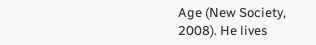Age (New Society, 2008). He lives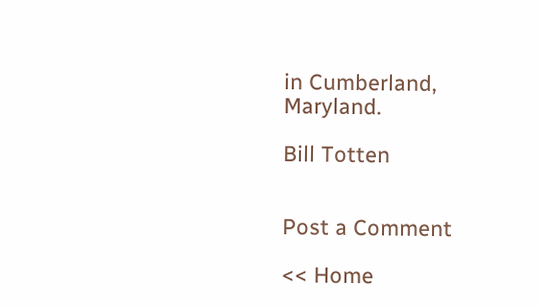in Cumberland, Maryland.

Bill Totten


Post a Comment

<< Home